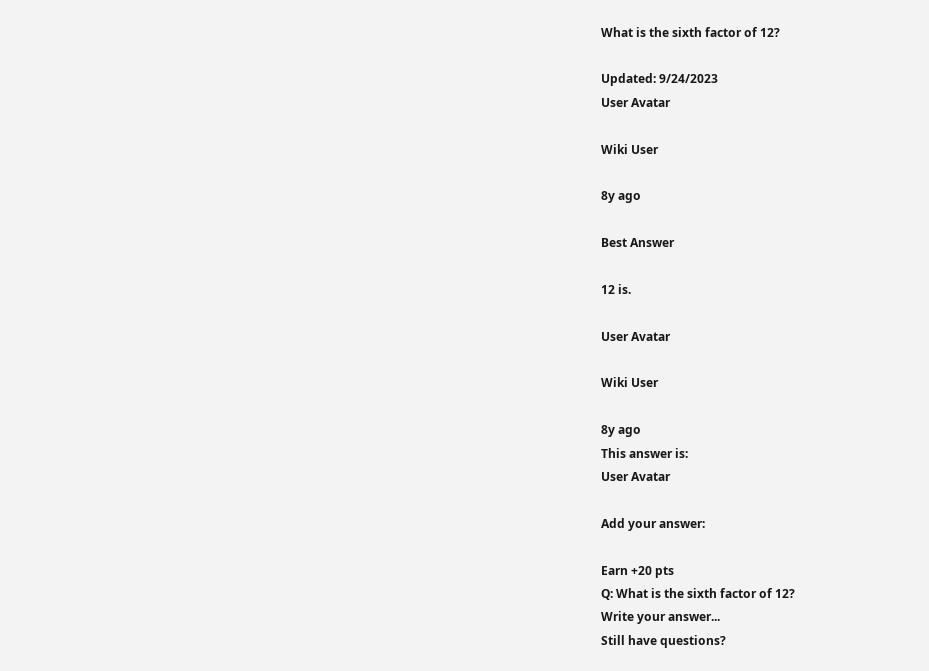What is the sixth factor of 12?

Updated: 9/24/2023
User Avatar

Wiki User

8y ago

Best Answer

12 is.

User Avatar

Wiki User

8y ago
This answer is:
User Avatar

Add your answer:

Earn +20 pts
Q: What is the sixth factor of 12?
Write your answer...
Still have questions?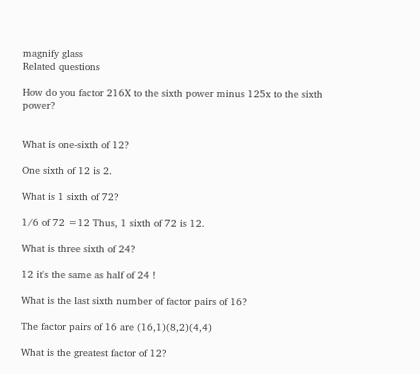magnify glass
Related questions

How do you factor 216X to the sixth power minus 125x to the sixth power?


What is one-sixth of 12?

One sixth of 12 is 2.

What is 1 sixth of 72?

1/6 of 72 =12 Thus, 1 sixth of 72 is 12.

What is three sixth of 24?

12 it's the same as half of 24 !

What is the last sixth number of factor pairs of 16?

The factor pairs of 16 are (16,1)(8,2)(4,4)

What is the greatest factor of 12?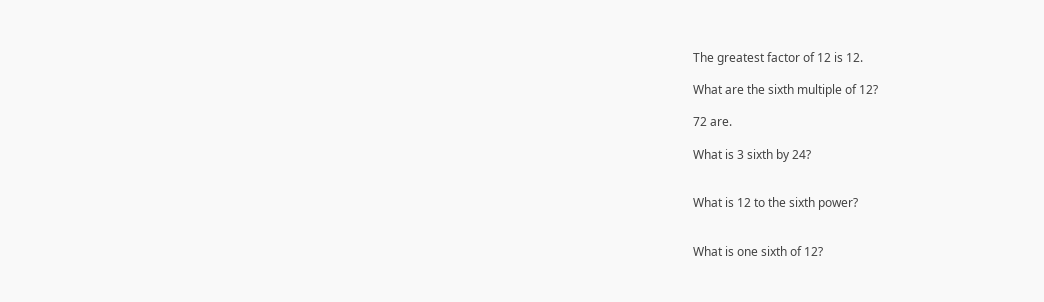The greatest factor of 12 is 12.

What are the sixth multiple of 12?

72 are.

What is 3 sixth by 24?


What is 12 to the sixth power?


What is one sixth of 12?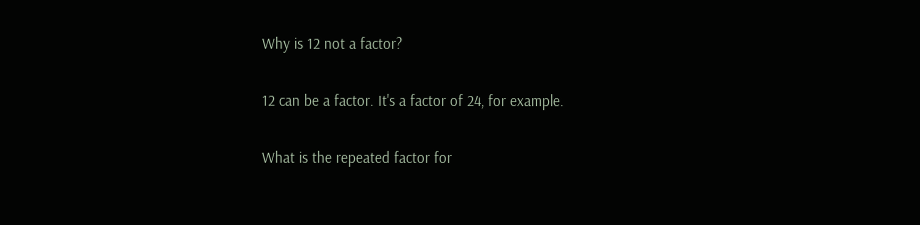Why is 12 not a factor?

12 can be a factor. It's a factor of 24, for example.

What is the repeated factor for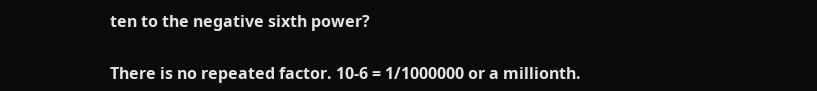ten to the negative sixth power?

There is no repeated factor. 10-6 = 1/1000000 or a millionth.